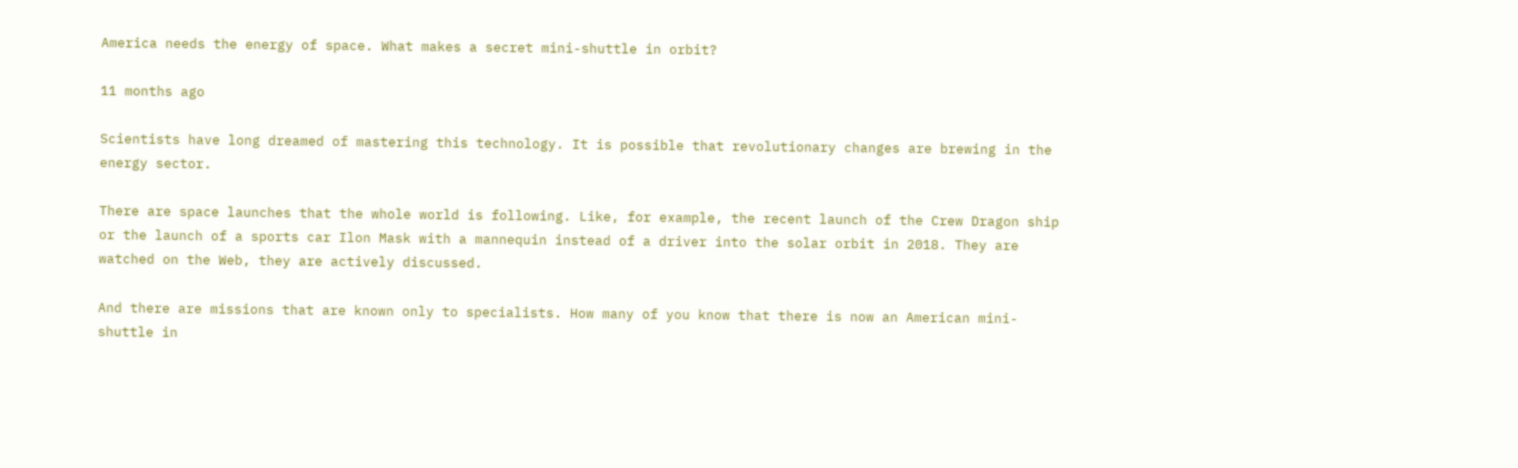America needs the energy of space. What makes a secret mini-shuttle in orbit?

11 months ago

Scientists have long dreamed of mastering this technology. It is possible that revolutionary changes are brewing in the energy sector.

There are space launches that the whole world is following. Like, for example, the recent launch of the Crew Dragon ship or the launch of a sports car Ilon Mask with a mannequin instead of a driver into the solar orbit in 2018. They are watched on the Web, they are actively discussed.

And there are missions that are known only to specialists. How many of you know that there is now an American mini-shuttle in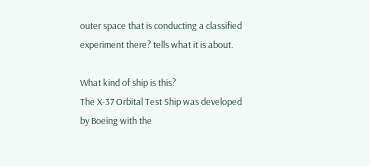outer space that is conducting a classified experiment there? tells what it is about.

What kind of ship is this?
The X-37 Orbital Test Ship was developed by Boeing with the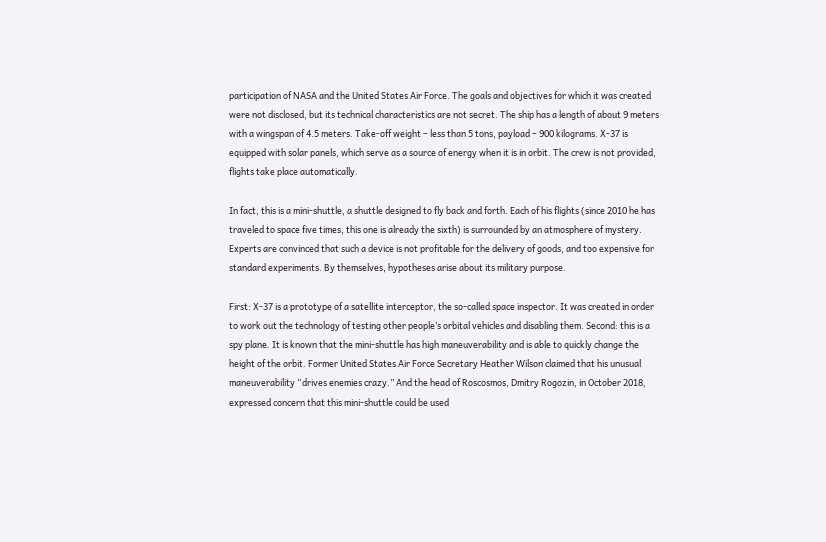participation of NASA and the United States Air Force. The goals and objectives for which it was created were not disclosed, but its technical characteristics are not secret. The ship has a length of about 9 meters with a wingspan of 4.5 meters. Take-off weight – less than 5 tons, payload – 900 kilograms. X-37 is equipped with solar panels, which serve as a source of energy when it is in orbit. The crew is not provided, flights take place automatically.

In fact, this is a mini-shuttle, a shuttle designed to fly back and forth. Each of his flights (since 2010 he has traveled to space five times, this one is already the sixth) is surrounded by an atmosphere of mystery. Experts are convinced that such a device is not profitable for the delivery of goods, and too expensive for standard experiments. By themselves, hypotheses arise about its military purpose.

First: X-37 is a prototype of a satellite interceptor, the so-called space inspector. It was created in order to work out the technology of testing other people’s orbital vehicles and disabling them. Second: this is a spy plane. It is known that the mini-shuttle has high maneuverability and is able to quickly change the height of the orbit. Former United States Air Force Secretary Heather Wilson claimed that his unusual maneuverability “drives enemies crazy.” And the head of Roscosmos, Dmitry Rogozin, in October 2018, expressed concern that this mini-shuttle could be used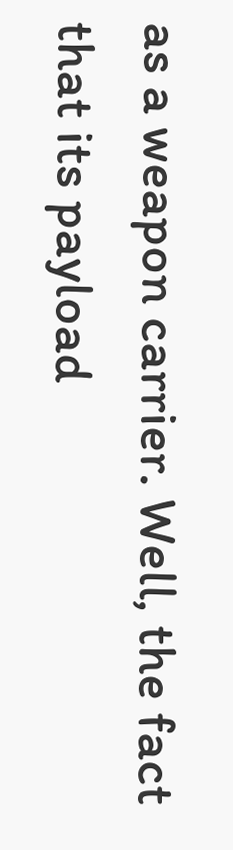as a weapon carrier. Well, the fact that its payload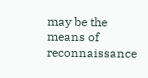may be the means of reconnaissance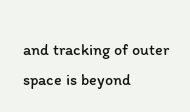and tracking of outer space is beyond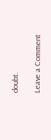doubt.

Leave a Comment